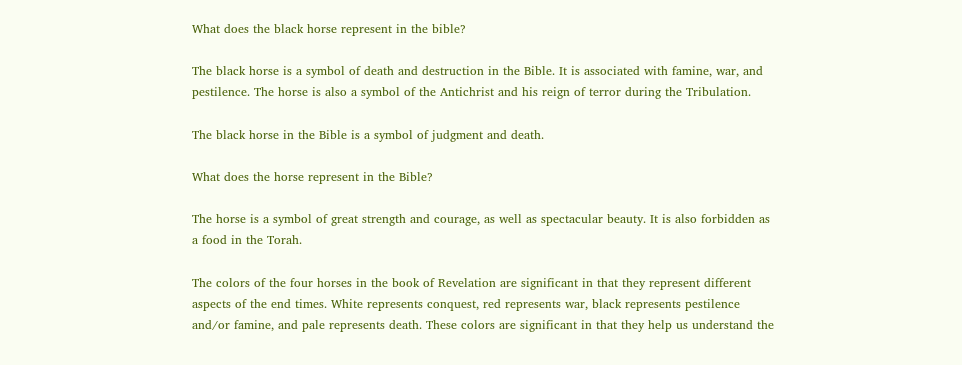What does the black horse represent in the bible?

The black horse is a symbol of death and destruction in the Bible. It is associated with famine, war, and pestilence. The horse is also a symbol of the Antichrist and his reign of terror during the Tribulation.

The black horse in the Bible is a symbol of judgment and death.

What does the horse represent in the Bible?

The horse is a symbol of great strength and courage, as well as spectacular beauty. It is also forbidden as a food in the Torah.

The colors of the four horses in the book of Revelation are significant in that they represent different aspects of the end times. White represents conquest, red represents war, black represents pestilence and/or famine, and pale represents death. These colors are significant in that they help us understand the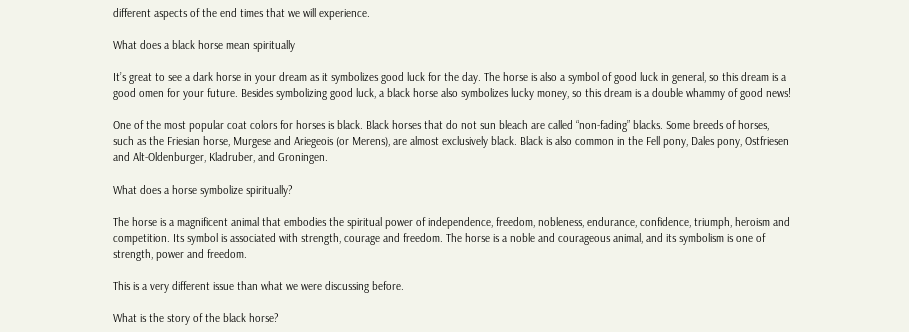different aspects of the end times that we will experience.

What does a black horse mean spiritually

It’s great to see a dark horse in your dream as it symbolizes good luck for the day. The horse is also a symbol of good luck in general, so this dream is a good omen for your future. Besides symbolizing good luck, a black horse also symbolizes lucky money, so this dream is a double whammy of good news!

One of the most popular coat colors for horses is black. Black horses that do not sun bleach are called “non-fading” blacks. Some breeds of horses, such as the Friesian horse, Murgese and Ariegeois (or Merens), are almost exclusively black. Black is also common in the Fell pony, Dales pony, Ostfriesen and Alt-Oldenburger, Kladruber, and Groningen.

What does a horse symbolize spiritually?

The horse is a magnificent animal that embodies the spiritual power of independence, freedom, nobleness, endurance, confidence, triumph, heroism and competition. Its symbol is associated with strength, courage and freedom. The horse is a noble and courageous animal, and its symbolism is one of strength, power and freedom.

This is a very different issue than what we were discussing before.

What is the story of the black horse?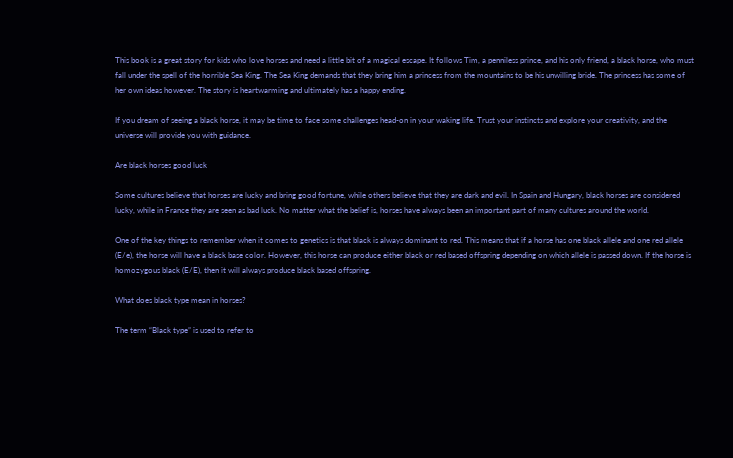This book is a great story for kids who love horses and need a little bit of a magical escape. It follows Tim, a penniless prince, and his only friend, a black horse, who must fall under the spell of the horrible Sea King. The Sea King demands that they bring him a princess from the mountains to be his unwilling bride. The princess has some of her own ideas however. The story is heartwarming and ultimately has a happy ending.

If you dream of seeing a black horse, it may be time to face some challenges head-on in your waking life. Trust your instincts and explore your creativity, and the universe will provide you with guidance.

Are black horses good luck

Some cultures believe that horses are lucky and bring good fortune, while others believe that they are dark and evil. In Spain and Hungary, black horses are considered lucky, while in France they are seen as bad luck. No matter what the belief is, horses have always been an important part of many cultures around the world.

One of the key things to remember when it comes to genetics is that black is always dominant to red. This means that if a horse has one black allele and one red allele (E/e), the horse will have a black base color. However, this horse can produce either black or red based offspring depending on which allele is passed down. If the horse is homozygous black (E/E), then it will always produce black based offspring.

What does black type mean in horses?

The term “Black type” is used to refer to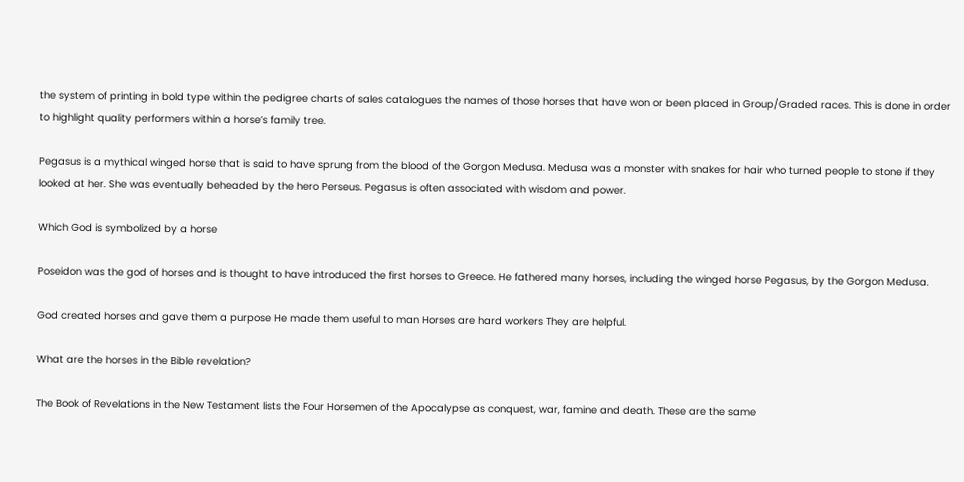the system of printing in bold type within the pedigree charts of sales catalogues the names of those horses that have won or been placed in Group/Graded races. This is done in order to highlight quality performers within a horse’s family tree.

Pegasus is a mythical winged horse that is said to have sprung from the blood of the Gorgon Medusa. Medusa was a monster with snakes for hair who turned people to stone if they looked at her. She was eventually beheaded by the hero Perseus. Pegasus is often associated with wisdom and power.

Which God is symbolized by a horse

Poseidon was the god of horses and is thought to have introduced the first horses to Greece. He fathered many horses, including the winged horse Pegasus, by the Gorgon Medusa.

God created horses and gave them a purpose He made them useful to man Horses are hard workers They are helpful.

What are the horses in the Bible revelation?

The Book of Revelations in the New Testament lists the Four Horsemen of the Apocalypse as conquest, war, famine and death. These are the same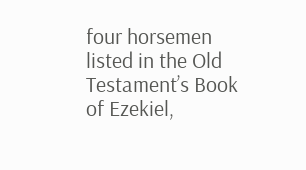four horsemen listed in the Old Testament’s Book of Ezekiel,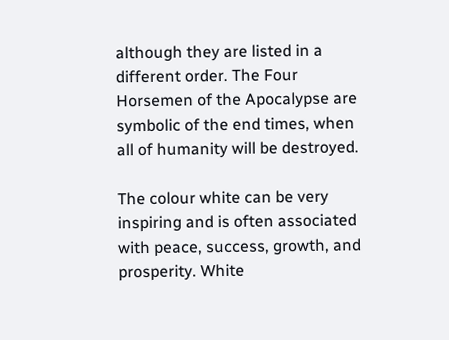although they are listed in a different order. The Four Horsemen of the Apocalypse are symbolic of the end times, when all of humanity will be destroyed.

The colour white can be very inspiring and is often associated with peace, success, growth, and prosperity. White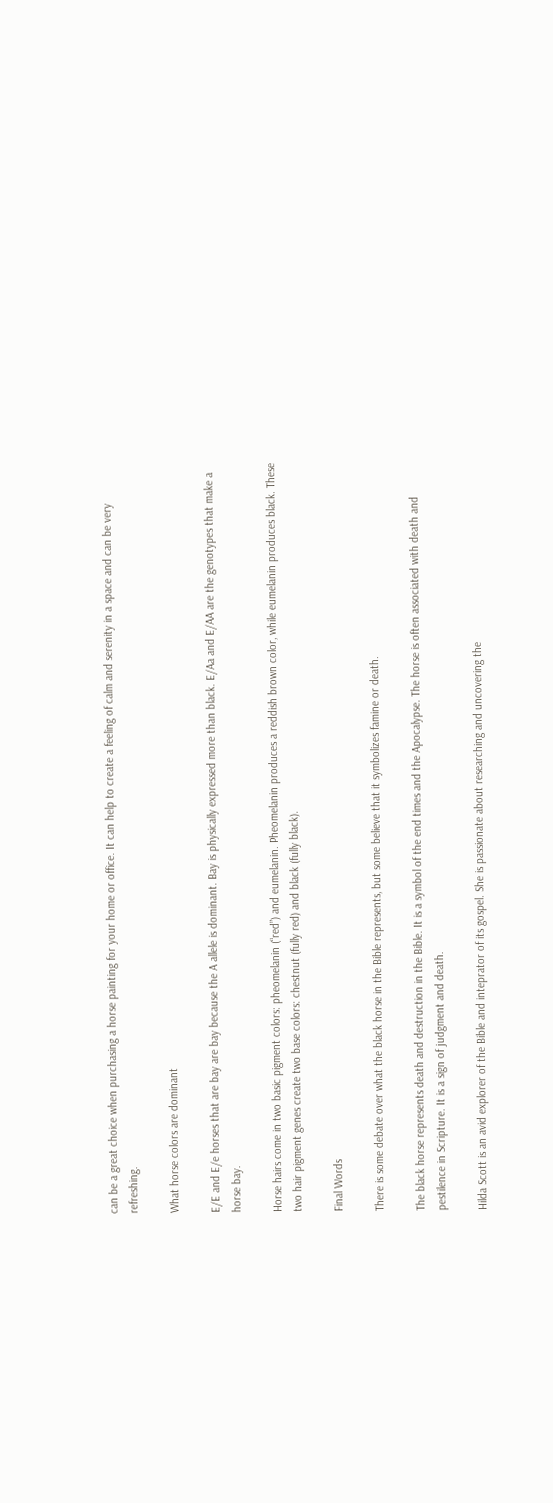can be a great choice when purchasing a horse painting for your home or office. It can help to create a feeling of calm and serenity in a space and can be very refreshing.

What horse colors are dominant

E/E and E/e horses that are bay are bay because the A allele is dominant. Bay is physically expressed more than black. E/Aa and E/AA are the genotypes that make a horse bay.

Horse hairs come in two basic pigment colors: pheomelanin (“red”) and eumelanin. Pheomelanin produces a reddish brown color, while eumelanin produces black. These two hair pigment genes create two base colors: chestnut (fully red) and black (fully black).

Final Words

There is some debate over what the black horse in the Bible represents, but some believe that it symbolizes famine or death.

The black horse represents death and destruction in the Bible. It is a symbol of the end times and the Apocalypse. The horse is often associated with death and pestilence in Scripture. It is a sign of judgment and death.

Hilda Scott is an avid explorer of the Bible and inteprator of its gospel. She is passionate about researching and uncovering the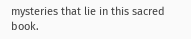mysteries that lie in this sacred book.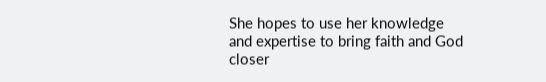She hopes to use her knowledge and expertise to bring faith and God closer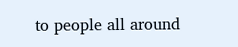to people all around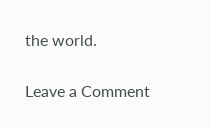the world.

Leave a Comment